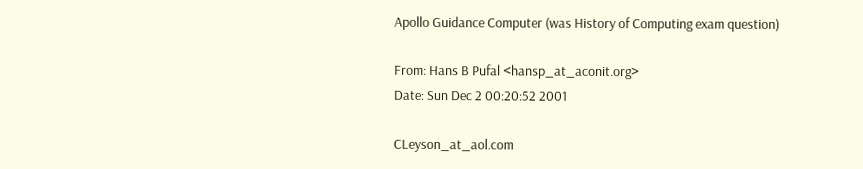Apollo Guidance Computer (was History of Computing exam question)

From: Hans B Pufal <hansp_at_aconit.org>
Date: Sun Dec 2 00:20:52 2001

CLeyson_at_aol.com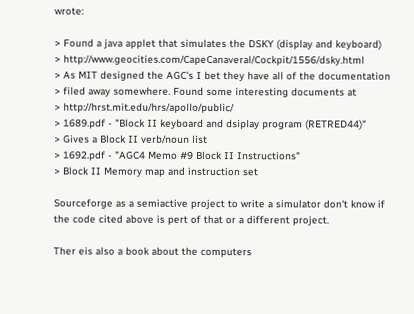wrote:

> Found a java applet that simulates the DSKY (display and keyboard)
> http://www.geocities.com/CapeCanaveral/Cockpit/1556/dsky.html
> As MIT designed the AGC's I bet they have all of the documentation
> filed away somewhere. Found some interesting documents at
> http://hrst.mit.edu/hrs/apollo/public/
> 1689.pdf - "Block II keyboard and dsiplay program (RETRED44)"
> Gives a Block II verb/noun list
> 1692.pdf - "AGC4 Memo #9 Block II Instructions"
> Block II Memory map and instruction set

Sourceforge as a semiactive project to write a simulator don't know if
the code cited above is pert of that or a different project.

Ther eis also a book about the computers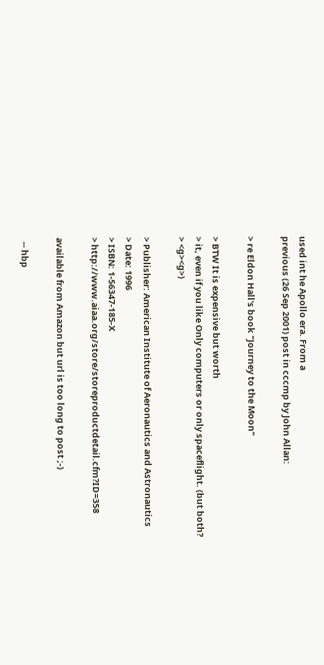used int he Apollo era. From a
previous (26 Sep 2001) post in cccmp by John Allan:

> re Eldon Hall's book "Journey to the Moon"

> BTW It is expensive but worth
> it, even if you like Only computers or only spaceflight. (but both?
> <g><g>)

> Publisher: American Institute of Aeronautics and Astronautics
> Date: 1996
> ISBN: 1-56347-185-X
> http://www.aiaa.org/store/storeproductdetail.cfm?ID=358

available from Amazon but url is too long to post ;-)

  -- hbp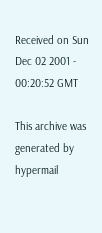Received on Sun Dec 02 2001 - 00:20:52 GMT

This archive was generated by hypermail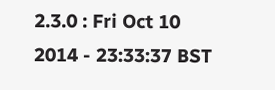2.3.0 : Fri Oct 10 2014 - 23:33:37 BST